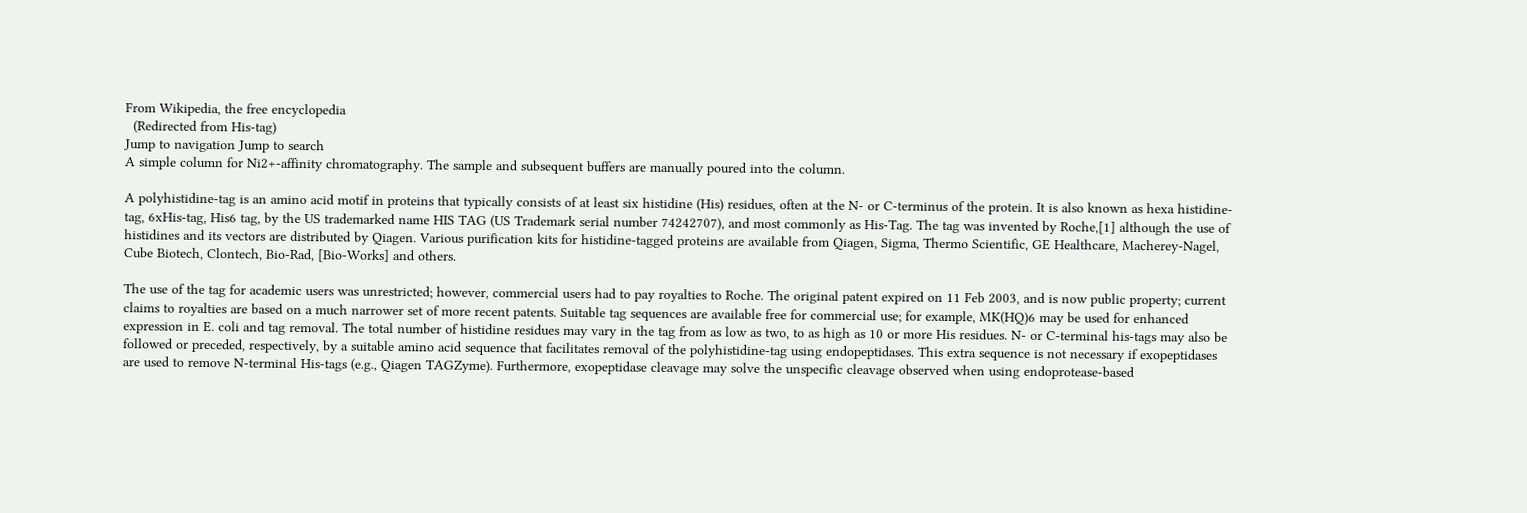From Wikipedia, the free encyclopedia
  (Redirected from His-tag)
Jump to navigation Jump to search
A simple column for Ni2+-affinity chromatography. The sample and subsequent buffers are manually poured into the column.

A polyhistidine-tag is an amino acid motif in proteins that typically consists of at least six histidine (His) residues, often at the N- or C-terminus of the protein. It is also known as hexa histidine-tag, 6xHis-tag, His6 tag, by the US trademarked name HIS TAG (US Trademark serial number 74242707), and most commonly as His-Tag. The tag was invented by Roche,[1] although the use of histidines and its vectors are distributed by Qiagen. Various purification kits for histidine-tagged proteins are available from Qiagen, Sigma, Thermo Scientific, GE Healthcare, Macherey-Nagel, Cube Biotech, Clontech, Bio-Rad, [Bio-Works] and others.

The use of the tag for academic users was unrestricted; however, commercial users had to pay royalties to Roche. The original patent expired on 11 Feb 2003, and is now public property; current claims to royalties are based on a much narrower set of more recent patents. Suitable tag sequences are available free for commercial use; for example, MK(HQ)6 may be used for enhanced expression in E. coli and tag removal. The total number of histidine residues may vary in the tag from as low as two, to as high as 10 or more His residues. N- or C-terminal his-tags may also be followed or preceded, respectively, by a suitable amino acid sequence that facilitates removal of the polyhistidine-tag using endopeptidases. This extra sequence is not necessary if exopeptidases are used to remove N-terminal His-tags (e.g., Qiagen TAGZyme). Furthermore, exopeptidase cleavage may solve the unspecific cleavage observed when using endoprotease-based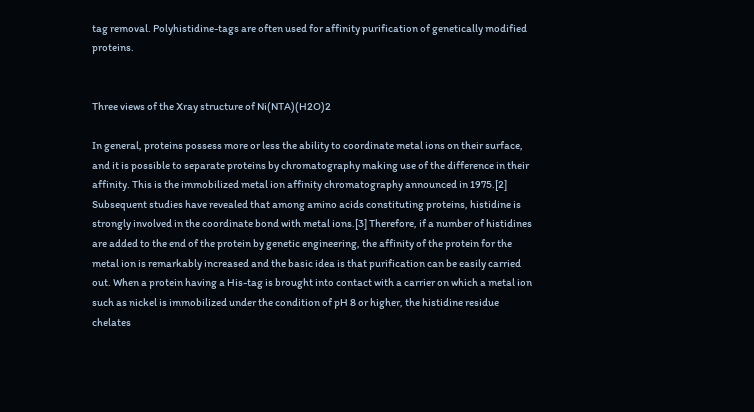tag removal. Polyhistidine-tags are often used for affinity purification of genetically modified proteins.


Three views of the Xray structure of Ni(NTA)(H2O)2

In general, proteins possess more or less the ability to coordinate metal ions on their surface, and it is possible to separate proteins by chromatography making use of the difference in their affinity. This is the immobilized metal ion affinity chromatography announced in 1975.[2] Subsequent studies have revealed that among amino acids constituting proteins, histidine is strongly involved in the coordinate bond with metal ions.[3] Therefore, if a number of histidines are added to the end of the protein by genetic engineering, the affinity of the protein for the metal ion is remarkably increased and the basic idea is that purification can be easily carried out. When a protein having a His-tag is brought into contact with a carrier on which a metal ion such as nickel is immobilized under the condition of pH 8 or higher, the histidine residue chelates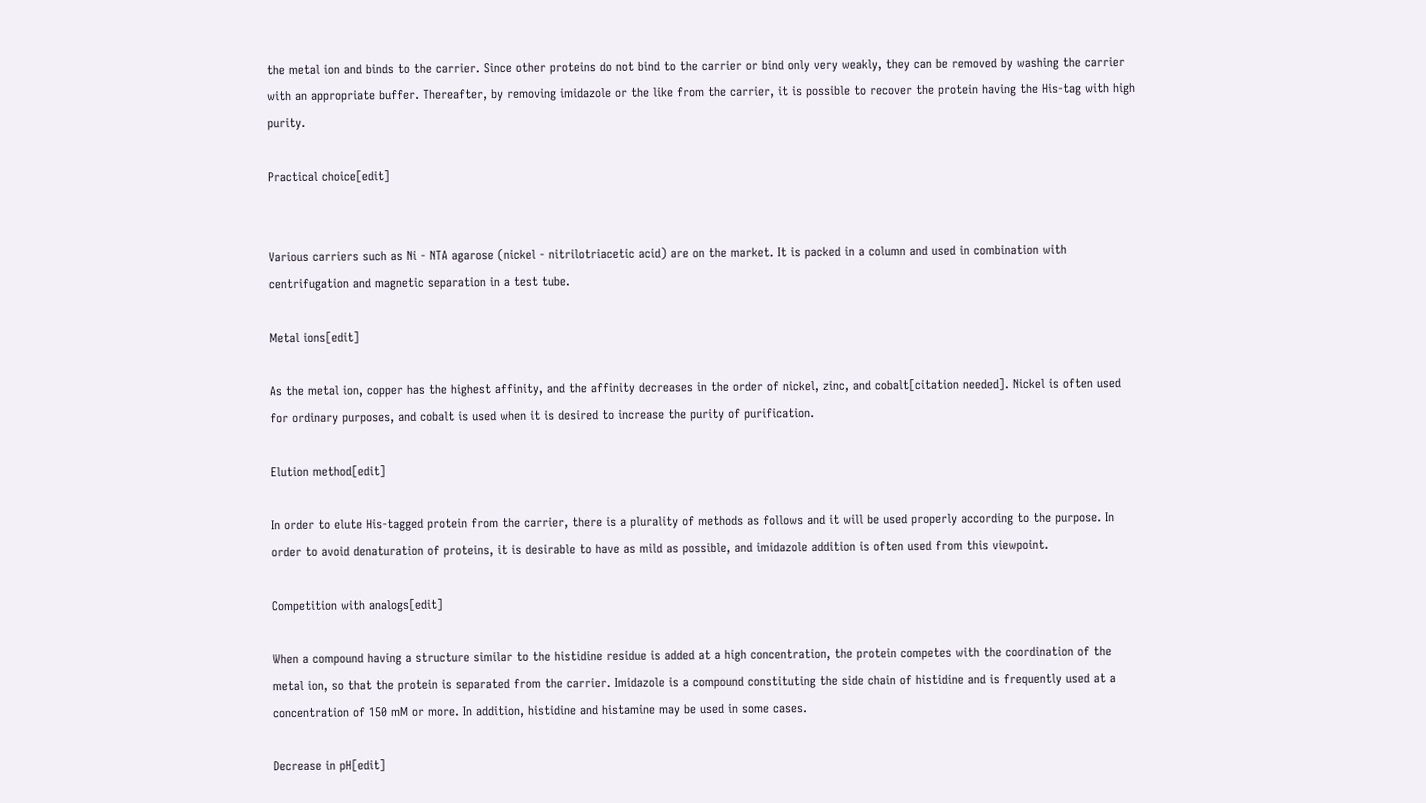the metal ion and binds to the carrier. Since other proteins do not bind to the carrier or bind only very weakly, they can be removed by washing the carrier with an appropriate buffer. Thereafter, by removing imidazole or the like from the carrier, it is possible to recover the protein having the His-tag with high purity.

Practical choice[edit]


Various carriers such as Ni - NTA agarose (nickel - nitrilotriacetic acid) are on the market. It is packed in a column and used in combination with centrifugation and magnetic separation in a test tube.

Metal ions[edit]

As the metal ion, copper has the highest affinity, and the affinity decreases in the order of nickel, zinc, and cobalt[citation needed]. Nickel is often used for ordinary purposes, and cobalt is used when it is desired to increase the purity of purification.

Elution method[edit]

In order to elute His-tagged protein from the carrier, there is a plurality of methods as follows and it will be used properly according to the purpose. In order to avoid denaturation of proteins, it is desirable to have as mild as possible, and imidazole addition is often used from this viewpoint.

Competition with analogs[edit]

When a compound having a structure similar to the histidine residue is added at a high concentration, the protein competes with the coordination of the metal ion, so that the protein is separated from the carrier. Imidazole is a compound constituting the side chain of histidine and is frequently used at a concentration of 150 mM or more. In addition, histidine and histamine may be used in some cases.

Decrease in pH[edit]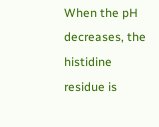When the pH decreases, the histidine residue is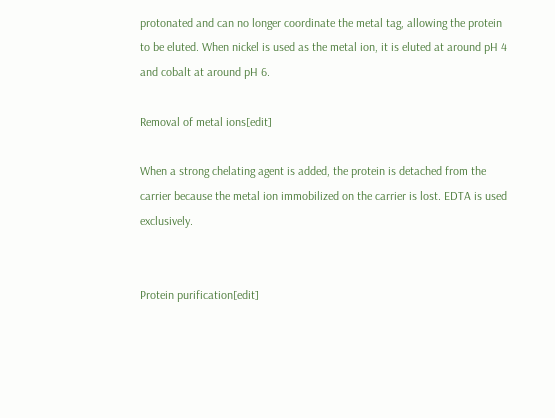protonated and can no longer coordinate the metal tag, allowing the protein to be eluted. When nickel is used as the metal ion, it is eluted at around pH 4 and cobalt at around pH 6.

Removal of metal ions[edit]

When a strong chelating agent is added, the protein is detached from the carrier because the metal ion immobilized on the carrier is lost. EDTA is used exclusively.


Protein purification[edit]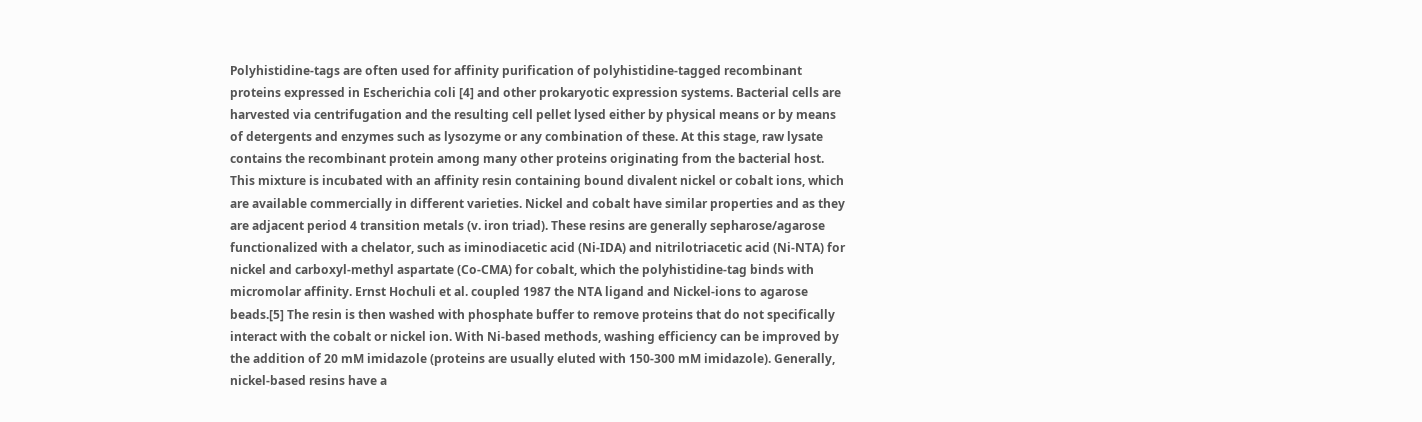Polyhistidine-tags are often used for affinity purification of polyhistidine-tagged recombinant proteins expressed in Escherichia coli [4] and other prokaryotic expression systems. Bacterial cells are harvested via centrifugation and the resulting cell pellet lysed either by physical means or by means of detergents and enzymes such as lysozyme or any combination of these. At this stage, raw lysate contains the recombinant protein among many other proteins originating from the bacterial host. This mixture is incubated with an affinity resin containing bound divalent nickel or cobalt ions, which are available commercially in different varieties. Nickel and cobalt have similar properties and as they are adjacent period 4 transition metals (v. iron triad). These resins are generally sepharose/agarose functionalized with a chelator, such as iminodiacetic acid (Ni-IDA) and nitrilotriacetic acid (Ni-NTA) for nickel and carboxyl-methyl aspartate (Co-CMA) for cobalt, which the polyhistidine-tag binds with micromolar affinity. Ernst Hochuli et al. coupled 1987 the NTA ligand and Nickel-ions to agarose beads.[5] The resin is then washed with phosphate buffer to remove proteins that do not specifically interact with the cobalt or nickel ion. With Ni-based methods, washing efficiency can be improved by the addition of 20 mM imidazole (proteins are usually eluted with 150-300 mM imidazole). Generally, nickel-based resins have a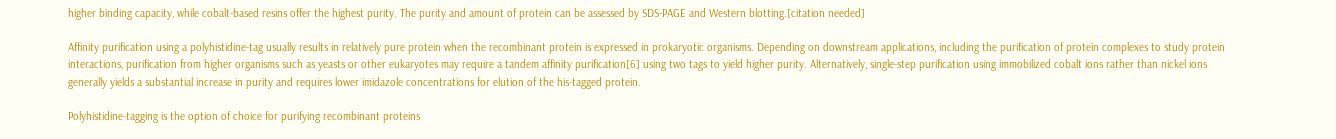higher binding capacity, while cobalt-based resins offer the highest purity. The purity and amount of protein can be assessed by SDS-PAGE and Western blotting.[citation needed]

Affinity purification using a polyhistidine-tag usually results in relatively pure protein when the recombinant protein is expressed in prokaryotic organisms. Depending on downstream applications, including the purification of protein complexes to study protein interactions, purification from higher organisms such as yeasts or other eukaryotes may require a tandem affinity purification[6] using two tags to yield higher purity. Alternatively, single-step purification using immobilized cobalt ions rather than nickel ions generally yields a substantial increase in purity and requires lower imidazole concentrations for elution of the his-tagged protein.

Polyhistidine-tagging is the option of choice for purifying recombinant proteins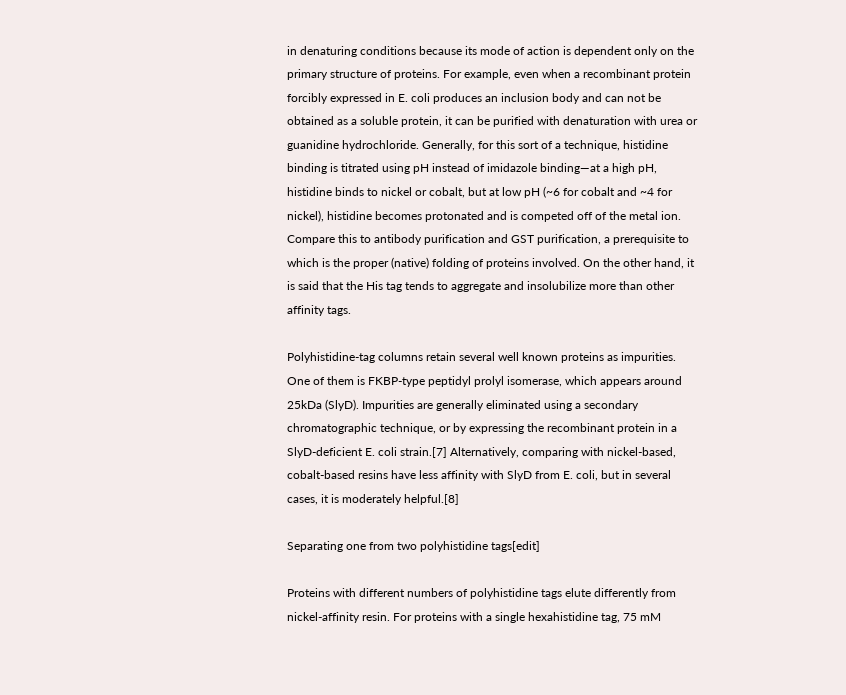in denaturing conditions because its mode of action is dependent only on the primary structure of proteins. For example, even when a recombinant protein forcibly expressed in E. coli produces an inclusion body and can not be obtained as a soluble protein, it can be purified with denaturation with urea or guanidine hydrochloride. Generally, for this sort of a technique, histidine binding is titrated using pH instead of imidazole binding—at a high pH, histidine binds to nickel or cobalt, but at low pH (~6 for cobalt and ~4 for nickel), histidine becomes protonated and is competed off of the metal ion. Compare this to antibody purification and GST purification, a prerequisite to which is the proper (native) folding of proteins involved. On the other hand, it is said that the His tag tends to aggregate and insolubilize more than other affinity tags.

Polyhistidine-tag columns retain several well known proteins as impurities. One of them is FKBP-type peptidyl prolyl isomerase, which appears around 25kDa (SlyD). Impurities are generally eliminated using a secondary chromatographic technique, or by expressing the recombinant protein in a SlyD-deficient E. coli strain.[7] Alternatively, comparing with nickel-based, cobalt-based resins have less affinity with SlyD from E. coli, but in several cases, it is moderately helpful.[8]

Separating one from two polyhistidine tags[edit]

Proteins with different numbers of polyhistidine tags elute differently from nickel-affinity resin. For proteins with a single hexahistidine tag, 75 mM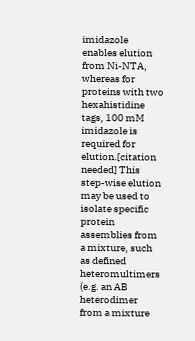imidazole enables elution from Ni-NTA, whereas for proteins with two hexahistidine tags, 100 mM imidazole is required for elution.[citation needed] This step-wise elution may be used to isolate specific protein assemblies from a mixture, such as defined heteromultimers (e.g. an AB heterodimer from a mixture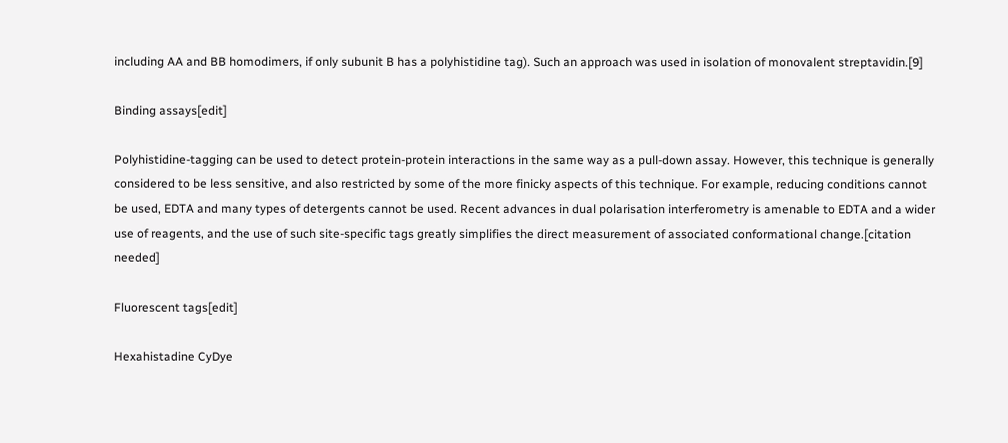including AA and BB homodimers, if only subunit B has a polyhistidine tag). Such an approach was used in isolation of monovalent streptavidin.[9]

Binding assays[edit]

Polyhistidine-tagging can be used to detect protein-protein interactions in the same way as a pull-down assay. However, this technique is generally considered to be less sensitive, and also restricted by some of the more finicky aspects of this technique. For example, reducing conditions cannot be used, EDTA and many types of detergents cannot be used. Recent advances in dual polarisation interferometry is amenable to EDTA and a wider use of reagents, and the use of such site-specific tags greatly simplifies the direct measurement of associated conformational change.[citation needed]

Fluorescent tags[edit]

Hexahistadine CyDye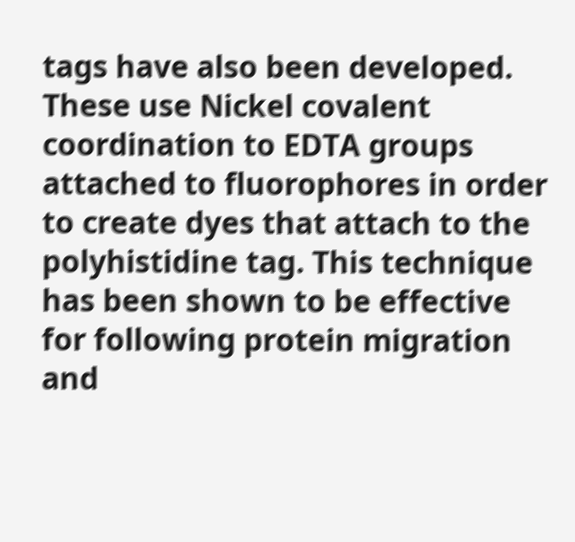tags have also been developed. These use Nickel covalent coordination to EDTA groups attached to fluorophores in order to create dyes that attach to the polyhistidine tag. This technique has been shown to be effective for following protein migration and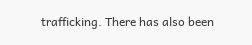trafficking. There has also been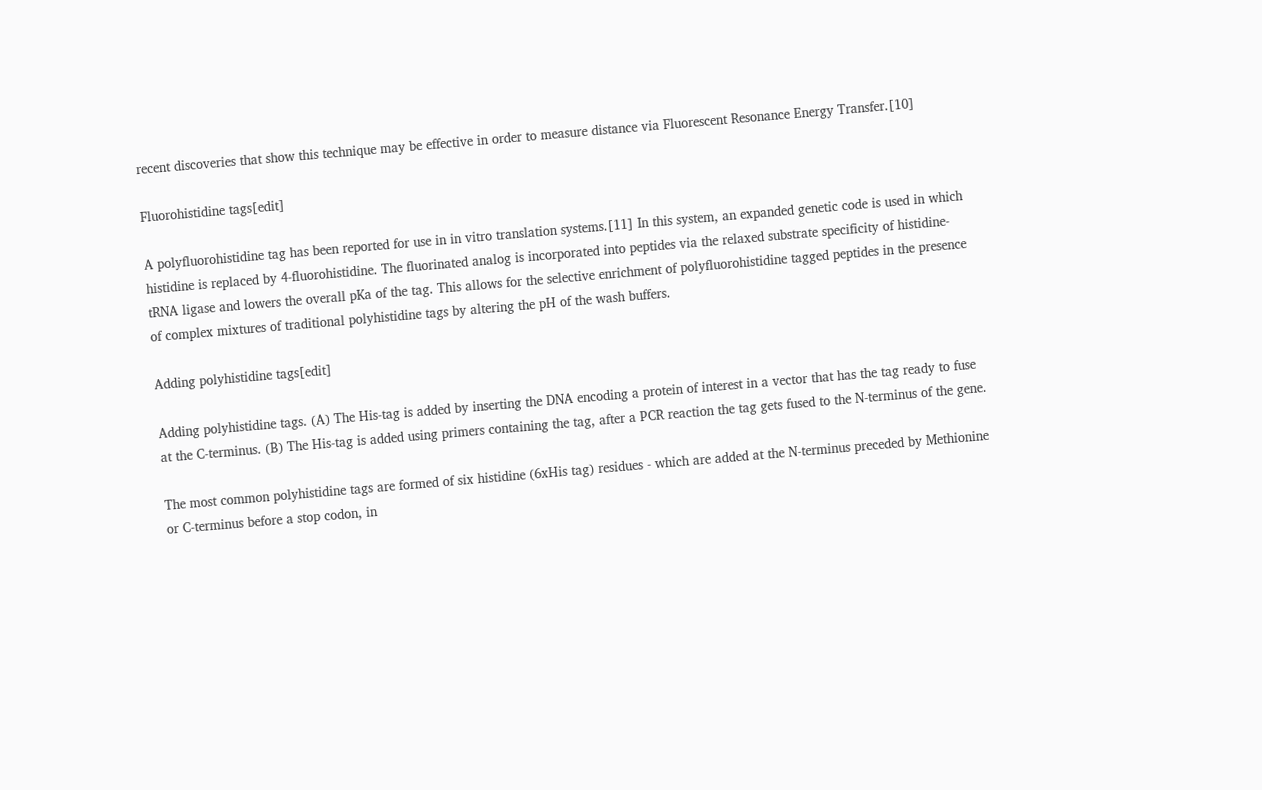recent discoveries that show this technique may be effective in order to measure distance via Fluorescent Resonance Energy Transfer.[10]

Fluorohistidine tags[edit]

A polyfluorohistidine tag has been reported for use in in vitro translation systems.[11] In this system, an expanded genetic code is used in which histidine is replaced by 4-fluorohistidine. The fluorinated analog is incorporated into peptides via the relaxed substrate specificity of histidine-tRNA ligase and lowers the overall pKa of the tag. This allows for the selective enrichment of polyfluorohistidine tagged peptides in the presence of complex mixtures of traditional polyhistidine tags by altering the pH of the wash buffers.

Adding polyhistidine tags[edit]

Adding polyhistidine tags. (A) The His-tag is added by inserting the DNA encoding a protein of interest in a vector that has the tag ready to fuse at the C-terminus. (B) The His-tag is added using primers containing the tag, after a PCR reaction the tag gets fused to the N-terminus of the gene.

The most common polyhistidine tags are formed of six histidine (6xHis tag) residues - which are added at the N-terminus preceded by Methionine or C-terminus before a stop codon, in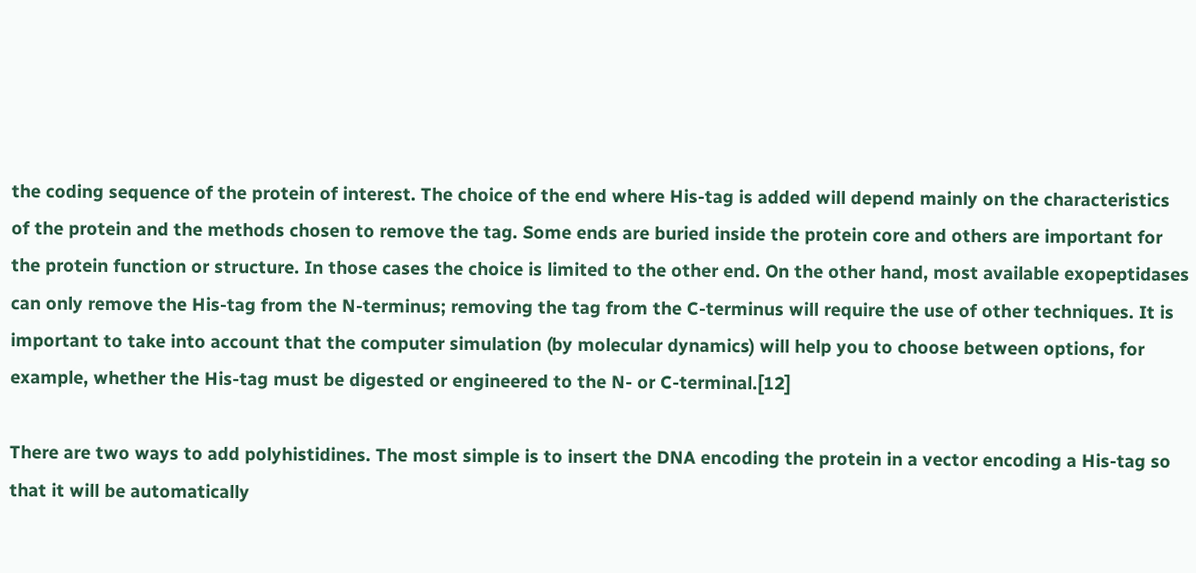the coding sequence of the protein of interest. The choice of the end where His-tag is added will depend mainly on the characteristics of the protein and the methods chosen to remove the tag. Some ends are buried inside the protein core and others are important for the protein function or structure. In those cases the choice is limited to the other end. On the other hand, most available exopeptidases can only remove the His-tag from the N-terminus; removing the tag from the C-terminus will require the use of other techniques. It is important to take into account that the computer simulation (by molecular dynamics) will help you to choose between options, for example, whether the His-tag must be digested or engineered to the N- or C-terminal.[12]

There are two ways to add polyhistidines. The most simple is to insert the DNA encoding the protein in a vector encoding a His-tag so that it will be automatically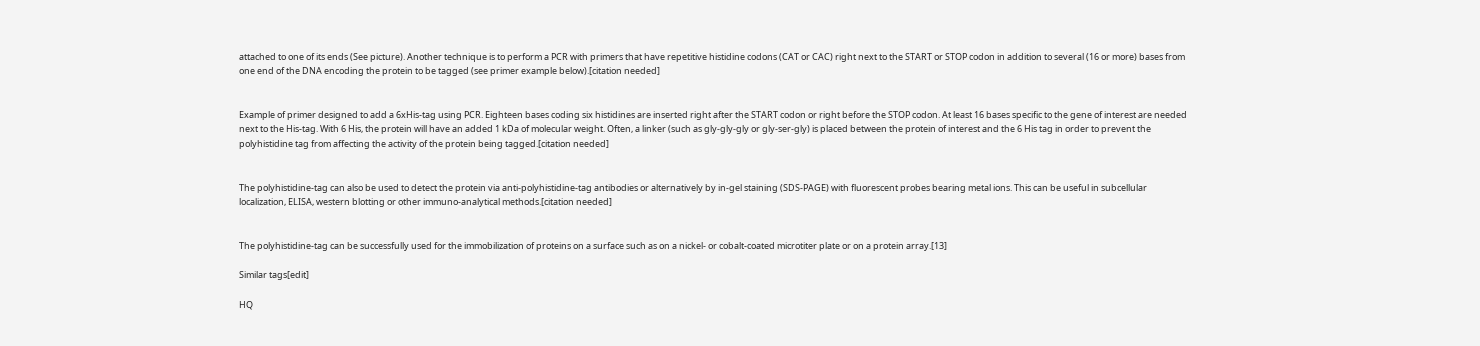attached to one of its ends (See picture). Another technique is to perform a PCR with primers that have repetitive histidine codons (CAT or CAC) right next to the START or STOP codon in addition to several (16 or more) bases from one end of the DNA encoding the protein to be tagged (see primer example below).[citation needed]


Example of primer designed to add a 6xHis-tag using PCR. Eighteen bases coding six histidines are inserted right after the START codon or right before the STOP codon. At least 16 bases specific to the gene of interest are needed next to the His-tag. With 6 His, the protein will have an added 1 kDa of molecular weight. Often, a linker (such as gly-gly-gly or gly-ser-gly) is placed between the protein of interest and the 6 His tag in order to prevent the polyhistidine tag from affecting the activity of the protein being tagged.[citation needed]


The polyhistidine-tag can also be used to detect the protein via anti-polyhistidine-tag antibodies or alternatively by in-gel staining (SDS-PAGE) with fluorescent probes bearing metal ions. This can be useful in subcellular localization, ELISA, western blotting or other immuno-analytical methods.[citation needed]


The polyhistidine-tag can be successfully used for the immobilization of proteins on a surface such as on a nickel- or cobalt-coated microtiter plate or on a protein array.[13]

Similar tags[edit]

HQ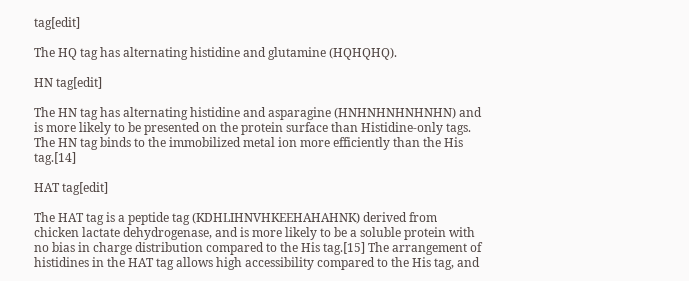tag[edit]

The HQ tag has alternating histidine and glutamine (HQHQHQ).

HN tag[edit]

The HN tag has alternating histidine and asparagine (HNHNHNHNHNHN) and is more likely to be presented on the protein surface than Histidine-only tags. The HN tag binds to the immobilized metal ion more efficiently than the His tag.[14]

HAT tag[edit]

The HAT tag is a peptide tag (KDHLIHNVHKEEHAHAHNK) derived from chicken lactate dehydrogenase, and is more likely to be a soluble protein with no bias in charge distribution compared to the His tag.[15] The arrangement of histidines in the HAT tag allows high accessibility compared to the His tag, and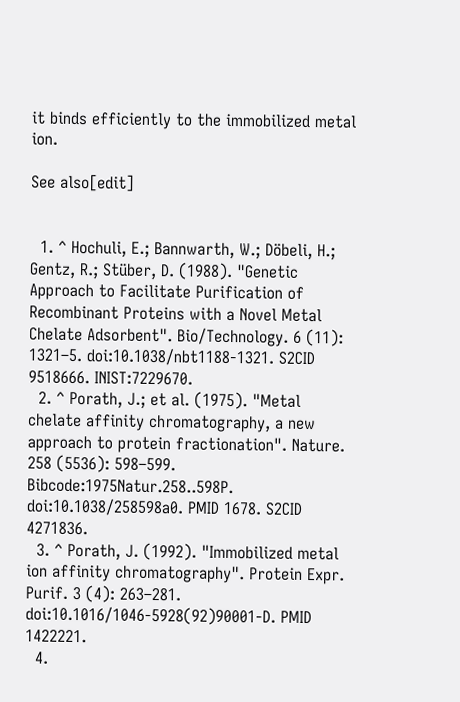it binds efficiently to the immobilized metal ion.

See also[edit]


  1. ^ Hochuli, E.; Bannwarth, W.; Döbeli, H.; Gentz, R.; Stüber, D. (1988). "Genetic Approach to Facilitate Purification of Recombinant Proteins with a Novel Metal Chelate Adsorbent". Bio/Technology. 6 (11): 1321–5. doi:10.1038/nbt1188-1321. S2CID 9518666. INIST:7229670.
  2. ^ Porath, J.; et al. (1975). "Metal chelate affinity chromatography, a new approach to protein fractionation". Nature. 258 (5536): 598–599. Bibcode:1975Natur.258..598P. doi:10.1038/258598a0. PMID 1678. S2CID 4271836.
  3. ^ Porath, J. (1992). "Immobilized metal ion affinity chromatography". Protein Expr. Purif. 3 (4): 263–281. doi:10.1016/1046-5928(92)90001-D. PMID 1422221.
  4.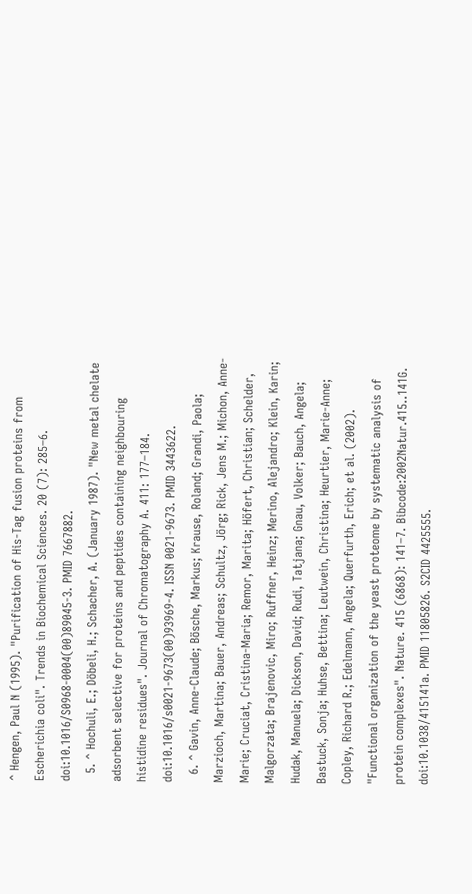^ Hengen, Paul N (1995). "Purification of His-Tag fusion proteins from Escherichia coli". Trends in Biochemical Sciences. 20 (7): 285–6. doi:10.1016/S0968-0004(00)89045-3. PMID 7667882.
  5. ^ Hochuli, E.; Döbeli, H.; Schacher, A. (January 1987). "New metal chelate adsorbent selective for proteins and peptides containing neighbouring histidine residues". Journal of Chromatography A. 411: 177–184. doi:10.1016/s0021-9673(00)93969-4. ISSN 0021-9673. PMID 3443622.
  6. ^ Gavin, Anne-Claude; Bösche, Markus; Krause, Roland; Grandi, Paola; Marzioch, Martina; Bauer, Andreas; Schultz, Jörg; Rick, Jens M.; Michon, Anne-Marie; Cruciat, Cristina-Maria; Remor, Marita; Höfert, Christian; Schelder, Malgorzata; Brajenovic, Miro; Ruffner, Heinz; Merino, Alejandro; Klein, Karin; Hudak, Manuela; Dickson, David; Rudi, Tatjana; Gnau, Volker; Bauch, Angela; Bastuck, Sonja; Huhse, Bettina; Leutwein, Christina; Heurtier, Marie-Anne; Copley, Richard R.; Edelmann, Angela; Querfurth, Erich; et al. (2002). "Functional organization of the yeast proteome by systematic analysis of protein complexes". Nature. 415 (6868): 141–7. Bibcode:2002Natur.415..141G. doi:10.1038/415141a. PMID 11805826. S2CID 4425555.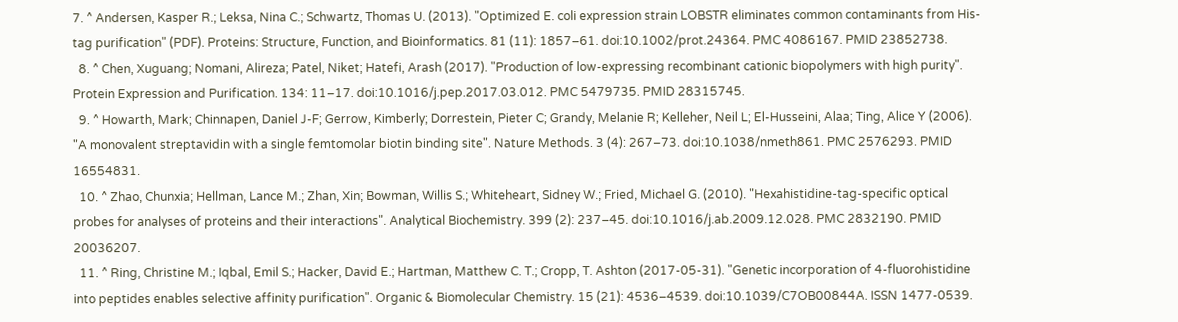7. ^ Andersen, Kasper R.; Leksa, Nina C.; Schwartz, Thomas U. (2013). "Optimized E. coli expression strain LOBSTR eliminates common contaminants from His-tag purification" (PDF). Proteins: Structure, Function, and Bioinformatics. 81 (11): 1857–61. doi:10.1002/prot.24364. PMC 4086167. PMID 23852738.
  8. ^ Chen, Xuguang; Nomani, Alireza; Patel, Niket; Hatefi, Arash (2017). "Production of low-expressing recombinant cationic biopolymers with high purity". Protein Expression and Purification. 134: 11–17. doi:10.1016/j.pep.2017.03.012. PMC 5479735. PMID 28315745.
  9. ^ Howarth, Mark; Chinnapen, Daniel J-F; Gerrow, Kimberly; Dorrestein, Pieter C; Grandy, Melanie R; Kelleher, Neil L; El-Husseini, Alaa; Ting, Alice Y (2006). "A monovalent streptavidin with a single femtomolar biotin binding site". Nature Methods. 3 (4): 267–73. doi:10.1038/nmeth861. PMC 2576293. PMID 16554831.
  10. ^ Zhao, Chunxia; Hellman, Lance M.; Zhan, Xin; Bowman, Willis S.; Whiteheart, Sidney W.; Fried, Michael G. (2010). "Hexahistidine-tag-specific optical probes for analyses of proteins and their interactions". Analytical Biochemistry. 399 (2): 237–45. doi:10.1016/j.ab.2009.12.028. PMC 2832190. PMID 20036207.
  11. ^ Ring, Christine M.; Iqbal, Emil S.; Hacker, David E.; Hartman, Matthew C. T.; Cropp, T. Ashton (2017-05-31). "Genetic incorporation of 4-fluorohistidine into peptides enables selective affinity purification". Organic & Biomolecular Chemistry. 15 (21): 4536–4539. doi:10.1039/C7OB00844A. ISSN 1477-0539.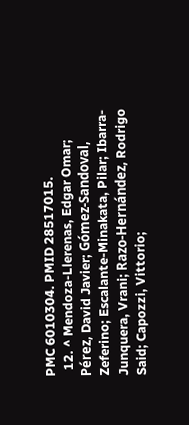PMC 6010304. PMID 28517015.
  12. ^ Mendoza-Llerenas, Edgar Omar; Pérez, David Javier; Gómez-Sandoval, Zeferino; Escalante-Minakata, Pilar; Ibarra-Junquera, Vrani; Razo-Hernández, Rodrigo Said; Capozzi, Vittorio;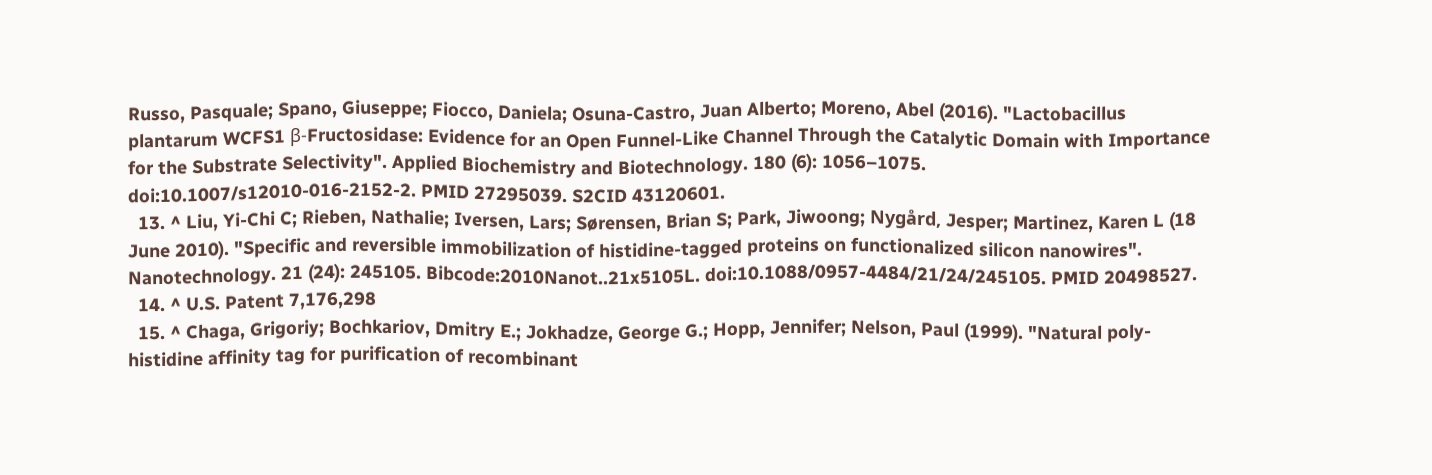Russo, Pasquale; Spano, Giuseppe; Fiocco, Daniela; Osuna-Castro, Juan Alberto; Moreno, Abel (2016). "Lactobacillus plantarum WCFS1 β-Fructosidase: Evidence for an Open Funnel-Like Channel Through the Catalytic Domain with Importance for the Substrate Selectivity". Applied Biochemistry and Biotechnology. 180 (6): 1056–1075. doi:10.1007/s12010-016-2152-2. PMID 27295039. S2CID 43120601.
  13. ^ Liu, Yi-Chi C; Rieben, Nathalie; Iversen, Lars; Sørensen, Brian S; Park, Jiwoong; Nygård, Jesper; Martinez, Karen L (18 June 2010). "Specific and reversible immobilization of histidine-tagged proteins on functionalized silicon nanowires". Nanotechnology. 21 (24): 245105. Bibcode:2010Nanot..21x5105L. doi:10.1088/0957-4484/21/24/245105. PMID 20498527.
  14. ^ U.S. Patent 7,176,298
  15. ^ Chaga, Grigoriy; Bochkariov, Dmitry E.; Jokhadze, George G.; Hopp, Jennifer; Nelson, Paul (1999). "Natural poly-histidine affinity tag for purification of recombinant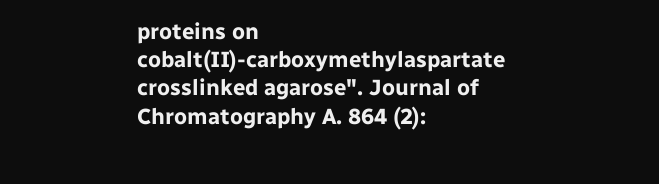proteins on cobalt(II)-carboxymethylaspartate crosslinked agarose". Journal of Chromatography A. 864 (2):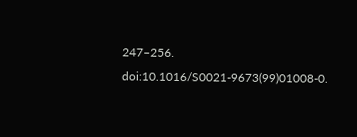247–256. doi:10.1016/S0021-9673(99)01008-0.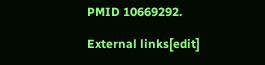PMID 10669292.

External links[edit]